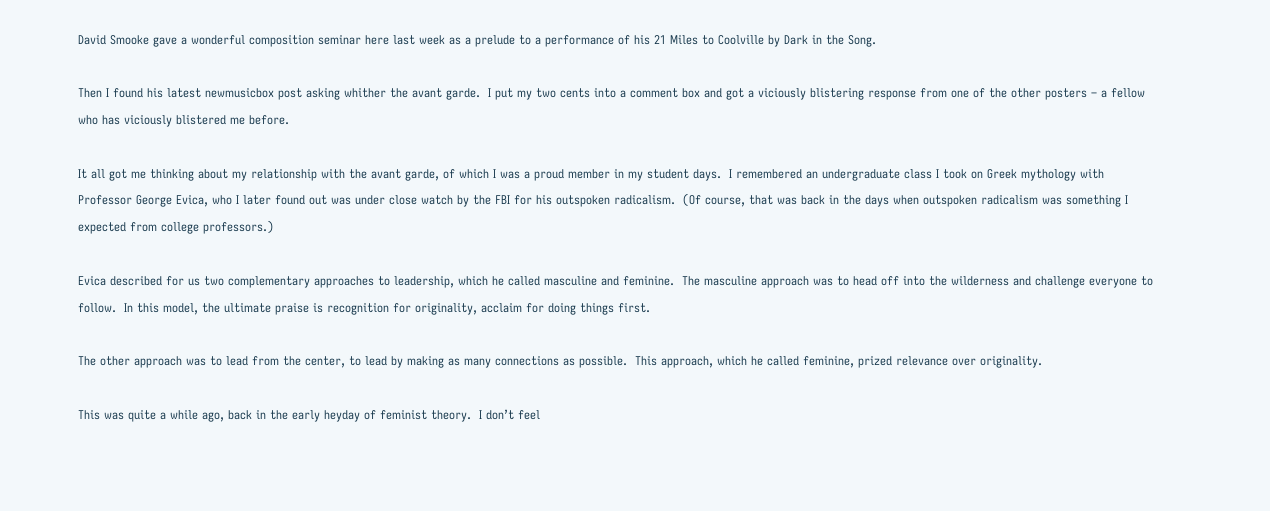David Smooke gave a wonderful composition seminar here last week as a prelude to a performance of his 21 Miles to Coolville by Dark in the Song.

Then I found his latest newmusicbox post asking whither the avant garde.  I put my two cents into a comment box and got a viciously blistering response from one of the other posters – a fellow who has viciously blistered me before.

It all got me thinking about my relationship with the avant garde, of which I was a proud member in my student days.  I remembered an undergraduate class I took on Greek mythology with Professor George Evica, who I later found out was under close watch by the FBI for his outspoken radicalism.  (Of course, that was back in the days when outspoken radicalism was something I expected from college professors.)

Evica described for us two complementary approaches to leadership, which he called masculine and feminine.  The masculine approach was to head off into the wilderness and challenge everyone to follow.  In this model, the ultimate praise is recognition for originality, acclaim for doing things first.

The other approach was to lead from the center, to lead by making as many connections as possible.  This approach, which he called feminine, prized relevance over originality.

This was quite a while ago, back in the early heyday of feminist theory.  I don’t feel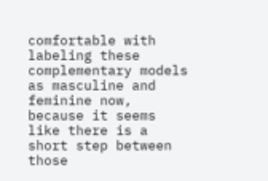comfortable with labeling these complementary models as masculine and feminine now, because it seems like there is a short step between those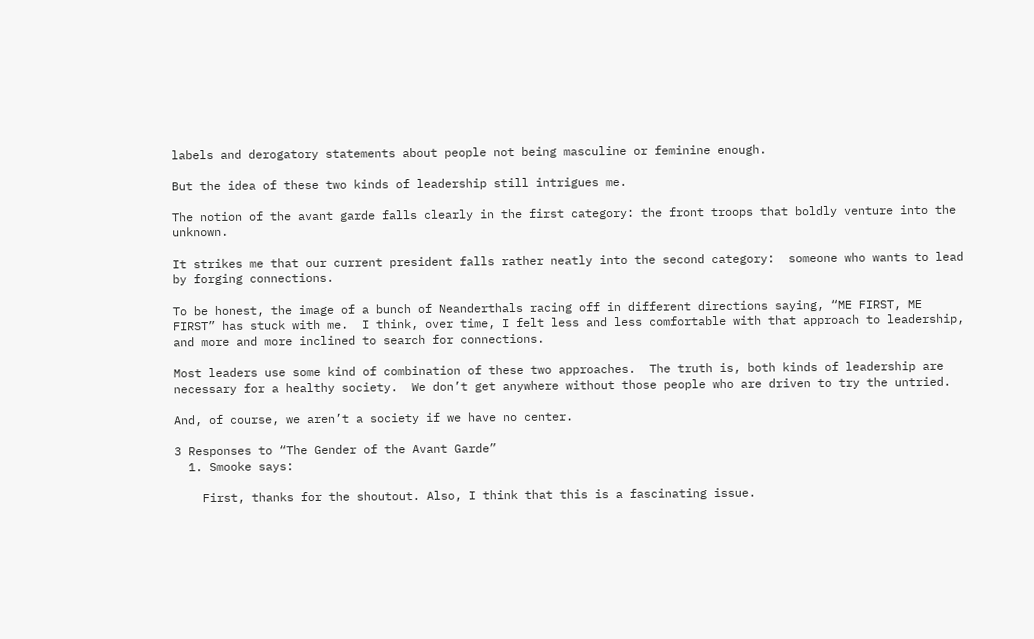labels and derogatory statements about people not being masculine or feminine enough.

But the idea of these two kinds of leadership still intrigues me.

The notion of the avant garde falls clearly in the first category: the front troops that boldly venture into the unknown.

It strikes me that our current president falls rather neatly into the second category:  someone who wants to lead by forging connections.

To be honest, the image of a bunch of Neanderthals racing off in different directions saying, “ME FIRST, ME FIRST” has stuck with me.  I think, over time, I felt less and less comfortable with that approach to leadership, and more and more inclined to search for connections.

Most leaders use some kind of combination of these two approaches.  The truth is, both kinds of leadership are necessary for a healthy society.  We don’t get anywhere without those people who are driven to try the untried.

And, of course, we aren’t a society if we have no center.

3 Responses to “The Gender of the Avant Garde”
  1. Smooke says:

    First, thanks for the shoutout. Also, I think that this is a fascinating issue.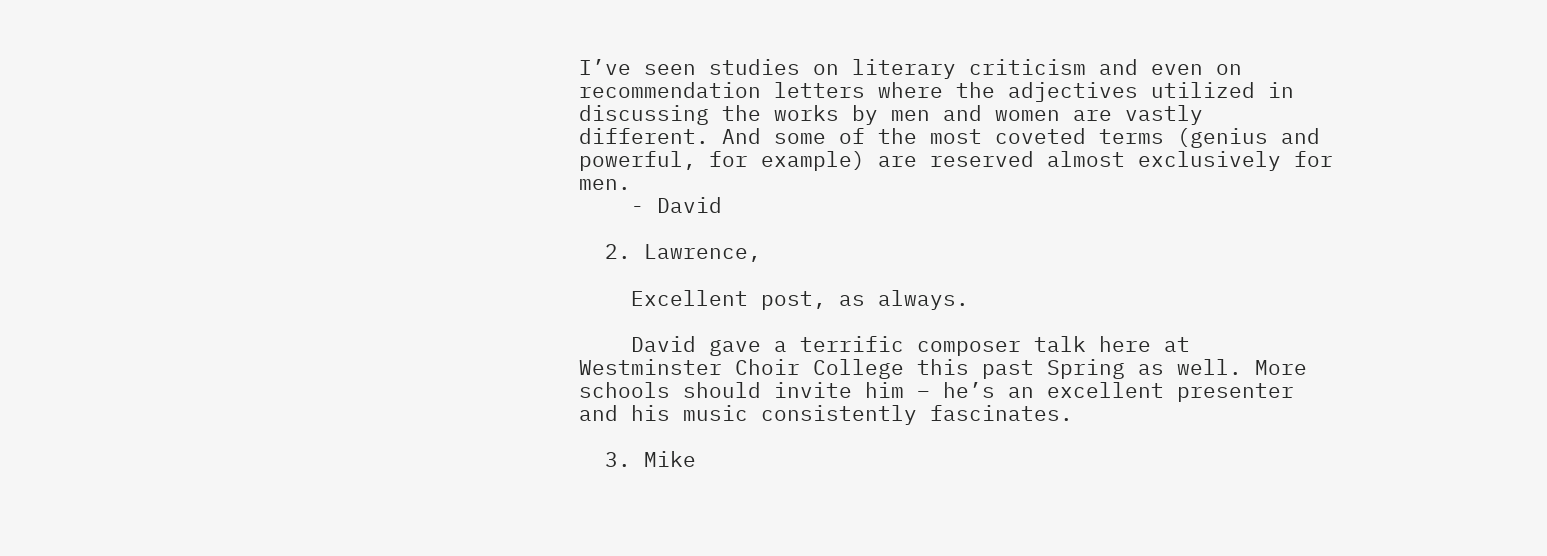I’ve seen studies on literary criticism and even on recommendation letters where the adjectives utilized in discussing the works by men and women are vastly different. And some of the most coveted terms (genius and powerful, for example) are reserved almost exclusively for men.
    - David

  2. Lawrence,

    Excellent post, as always.

    David gave a terrific composer talk here at Westminster Choir College this past Spring as well. More schools should invite him – he’s an excellent presenter and his music consistently fascinates.

  3. Mike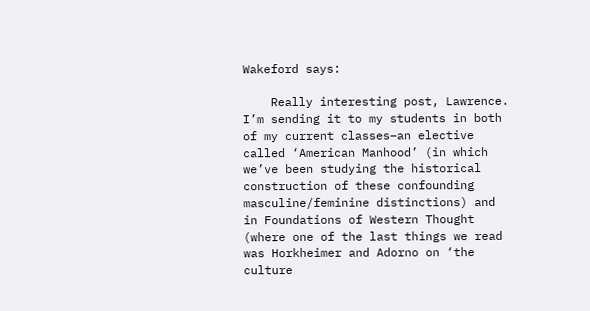Wakeford says:

    Really interesting post, Lawrence. I’m sending it to my students in both of my current classes–an elective called ‘American Manhood’ (in which we’ve been studying the historical construction of these confounding masculine/feminine distinctions) and in Foundations of Western Thought (where one of the last things we read was Horkheimer and Adorno on ‘the culture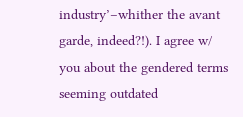industry’–whither the avant garde, indeed?!). I agree w/ you about the gendered terms seeming outdated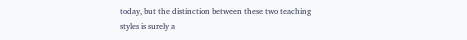today, but the distinction between these two teaching styles is surely a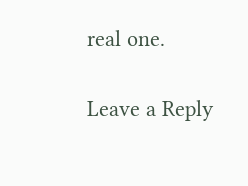real one.

Leave a Reply